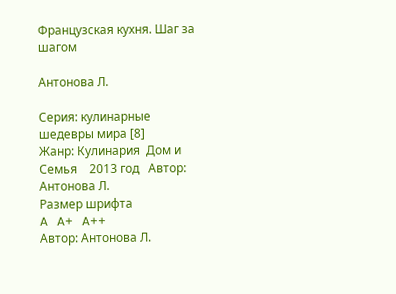Французская кухня. Шаг за шагом

Антонова Л.

Серия: кулинарные шедевры мира [8]
Жанр: Кулинария  Дом и Семья    2013 год   Автор: Антонова Л.
Размер шрифта
A   A+   A++
Автор: Антонова Л.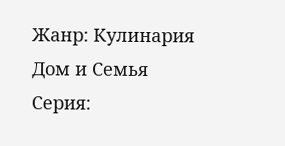Жанр: Кулинария  Дом и Семья
Серия: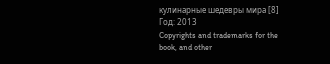кулинарные шедевры мира [8]
Год: 2013
Copyrights and trademarks for the book, and other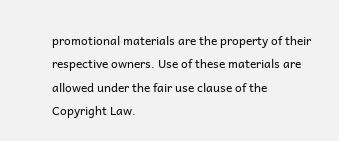promotional materials are the property of their respective owners. Use of these materials are allowed under the fair use clause of the Copyright Law.